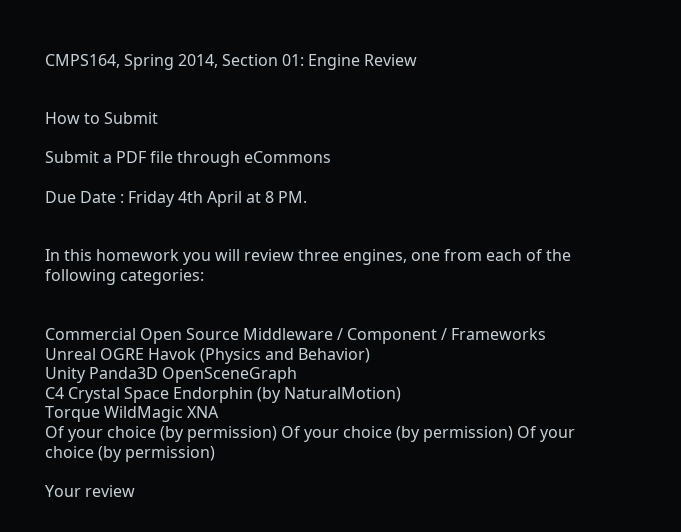CMPS164, Spring 2014, Section 01: Engine Review


How to Submit

Submit a PDF file through eCommons

Due Date : Friday 4th April at 8 PM.


In this homework you will review three engines, one from each of the following categories:


Commercial Open Source Middleware / Component / Frameworks
Unreal OGRE Havok (Physics and Behavior)
Unity Panda3D OpenSceneGraph
C4 Crystal Space Endorphin (by NaturalMotion)
Torque WildMagic XNA
Of your choice (by permission) Of your choice (by permission) Of your choice (by permission)

Your review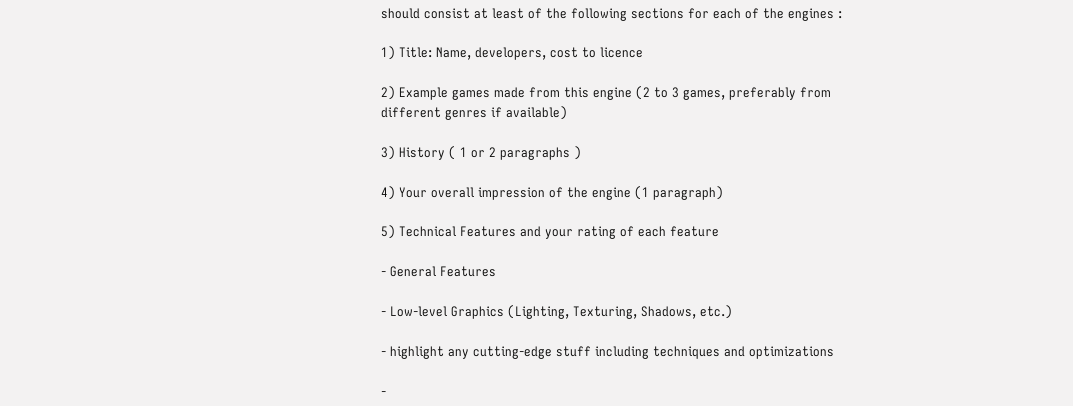should consist at least of the following sections for each of the engines :

1) Title: Name, developers, cost to licence

2) Example games made from this engine (2 to 3 games, preferably from different genres if available)

3) History ( 1 or 2 paragraphs )

4) Your overall impression of the engine (1 paragraph)

5) Technical Features and your rating of each feature

- General Features

- Low-level Graphics (Lighting, Texturing, Shadows, etc.)

- highlight any cutting-edge stuff including techniques and optimizations

-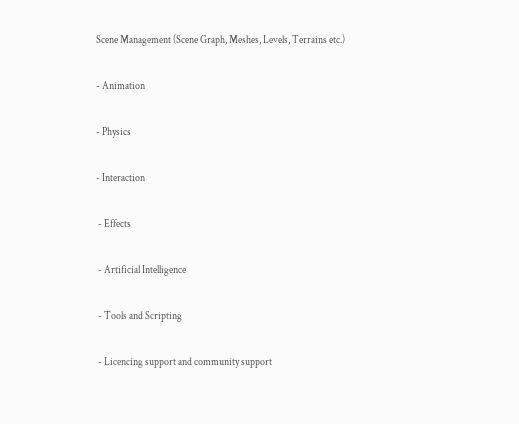Scene Management (Scene Graph, Meshes, Levels, Terrains etc.)

- Animation

- Physics

- Interaction

 - Effects

 - Artificial Intelligence

 - Tools and Scripting

 - Licencing support and community support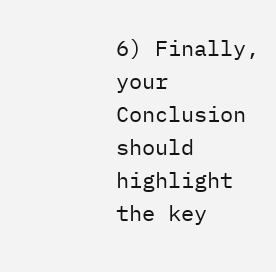6) Finally, your Conclusion should highlight the key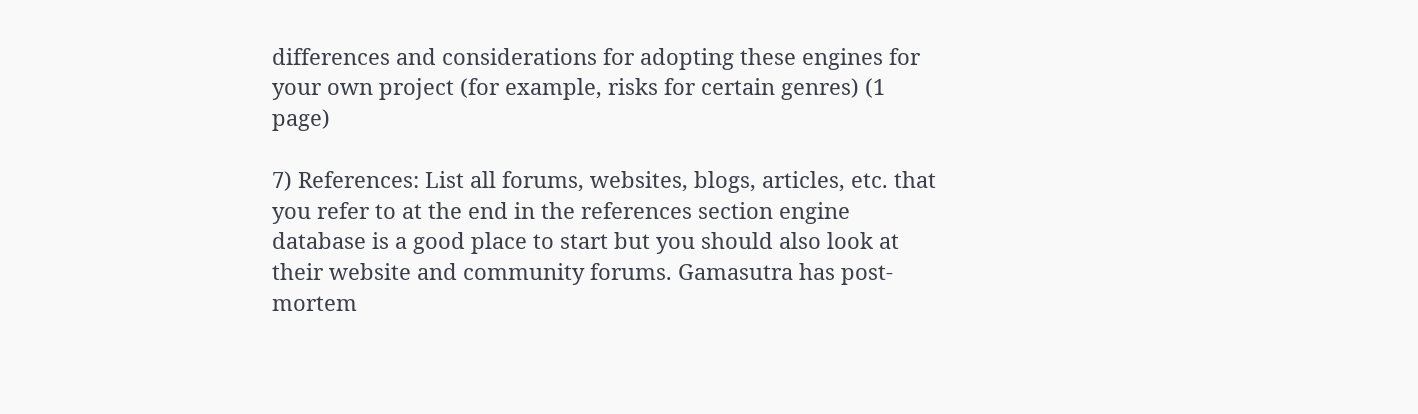differences and considerations for adopting these engines for your own project (for example, risks for certain genres) (1 page)

7) References: List all forums, websites, blogs, articles, etc. that you refer to at the end in the references section engine database is a good place to start but you should also look at their website and community forums. Gamasutra has post-mortem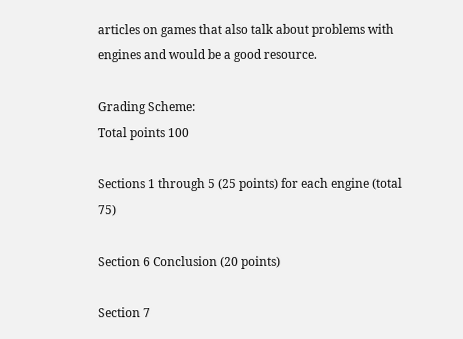articles on games that also talk about problems with engines and would be a good resource.

Grading Scheme:
Total points 100

Sections 1 through 5 (25 points) for each engine (total 75)

Section 6 Conclusion (20 points)

Section 7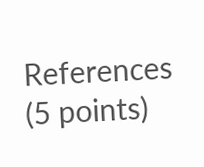References (5 points)